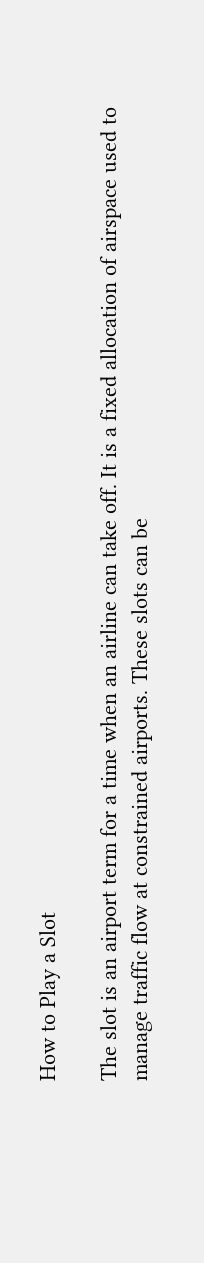How to Play a Slot

The slot is an airport term for a time when an airline can take off. It is a fixed allocation of airspace used to manage traffic flow at constrained airports. These slots can be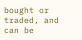bought or traded, and can be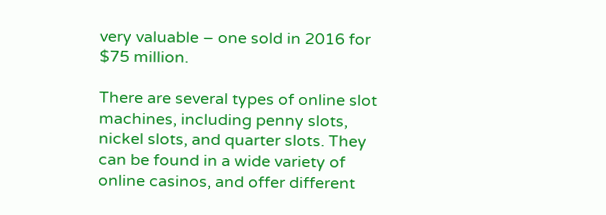very valuable – one sold in 2016 for $75 million.

There are several types of online slot machines, including penny slots, nickel slots, and quarter slots. They can be found in a wide variety of online casinos, and offer different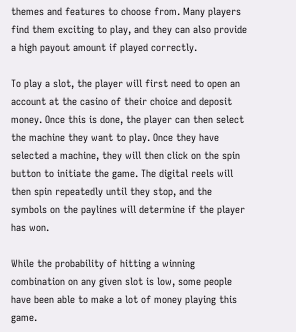themes and features to choose from. Many players find them exciting to play, and they can also provide a high payout amount if played correctly.

To play a slot, the player will first need to open an account at the casino of their choice and deposit money. Once this is done, the player can then select the machine they want to play. Once they have selected a machine, they will then click on the spin button to initiate the game. The digital reels will then spin repeatedly until they stop, and the symbols on the paylines will determine if the player has won.

While the probability of hitting a winning combination on any given slot is low, some people have been able to make a lot of money playing this game.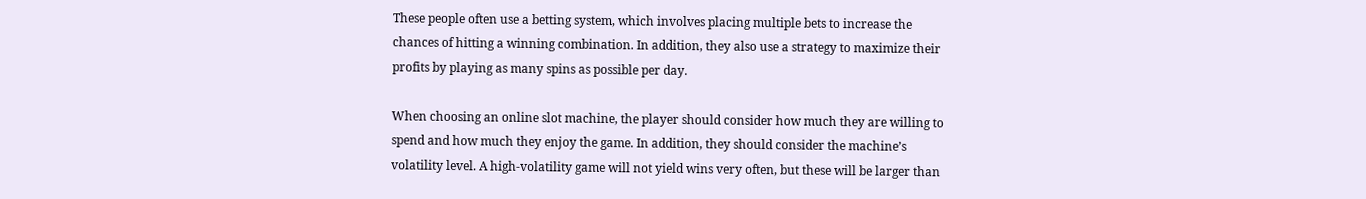These people often use a betting system, which involves placing multiple bets to increase the chances of hitting a winning combination. In addition, they also use a strategy to maximize their profits by playing as many spins as possible per day.

When choosing an online slot machine, the player should consider how much they are willing to spend and how much they enjoy the game. In addition, they should consider the machine’s volatility level. A high-volatility game will not yield wins very often, but these will be larger than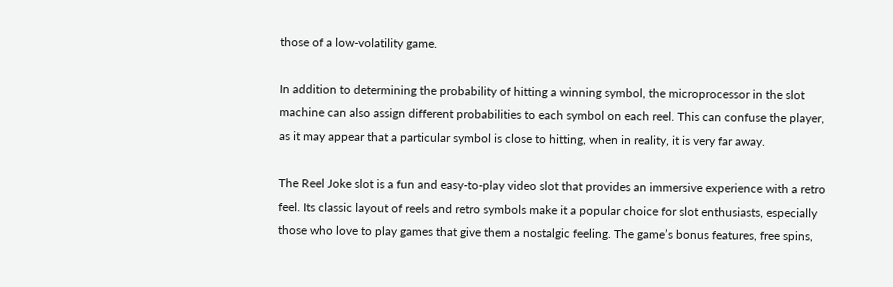those of a low-volatility game.

In addition to determining the probability of hitting a winning symbol, the microprocessor in the slot machine can also assign different probabilities to each symbol on each reel. This can confuse the player, as it may appear that a particular symbol is close to hitting, when in reality, it is very far away.

The Reel Joke slot is a fun and easy-to-play video slot that provides an immersive experience with a retro feel. Its classic layout of reels and retro symbols make it a popular choice for slot enthusiasts, especially those who love to play games that give them a nostalgic feeling. The game’s bonus features, free spins,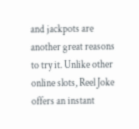and jackpots are another great reasons to try it. Unlike other online slots, Reel Joke offers an instant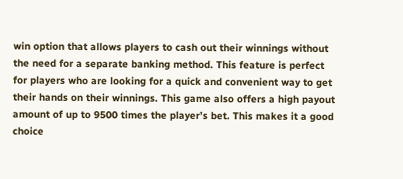win option that allows players to cash out their winnings without the need for a separate banking method. This feature is perfect for players who are looking for a quick and convenient way to get their hands on their winnings. This game also offers a high payout amount of up to 9500 times the player’s bet. This makes it a good choice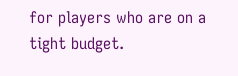for players who are on a tight budget.